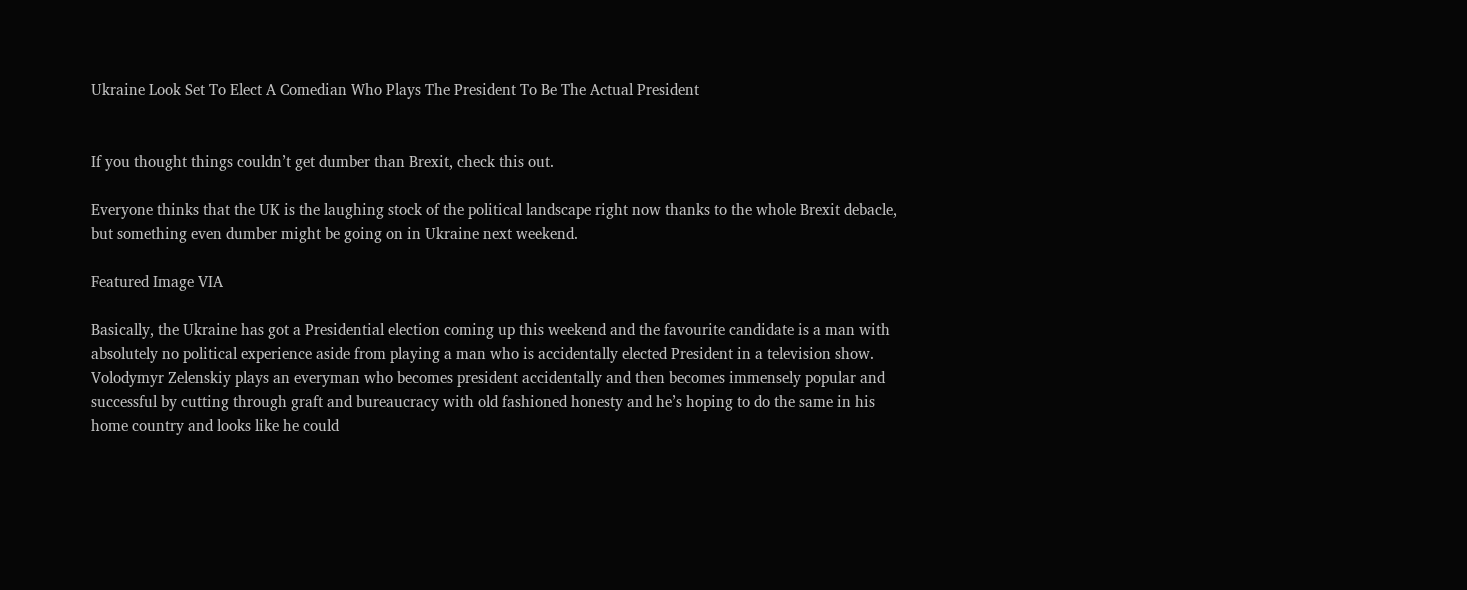Ukraine Look Set To Elect A Comedian Who Plays The President To Be The Actual President


If you thought things couldn’t get dumber than Brexit, check this out.

Everyone thinks that the UK is the laughing stock of the political landscape right now thanks to the whole Brexit debacle, but something even dumber might be going on in Ukraine next weekend.

Featured Image VIA

Basically, the Ukraine has got a Presidential election coming up this weekend and the favourite candidate is a man with absolutely no political experience aside from playing a man who is accidentally elected President in a television show. Volodymyr Zelenskiy plays an everyman who becomes president accidentally and then becomes immensely popular and successful by cutting through graft and bureaucracy with old fashioned honesty and he’s hoping to do the same in his home country and looks like he could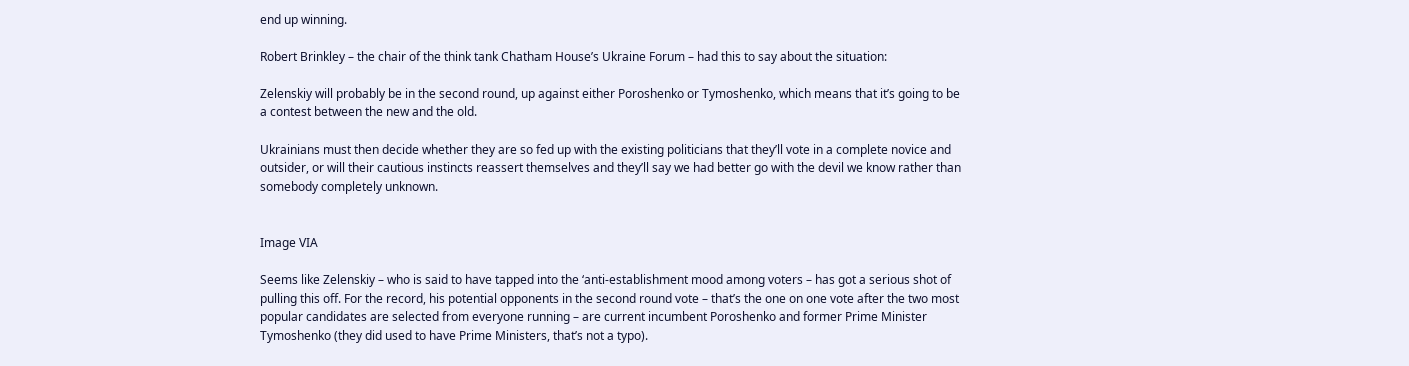end up winning.

Robert Brinkley – the chair of the think tank Chatham House’s Ukraine Forum – had this to say about the situation:

Zelenskiy will probably be in the second round, up against either Poroshenko or Tymoshenko, which means that it’s going to be a contest between the new and the old.

Ukrainians must then decide whether they are so fed up with the existing politicians that they’ll vote in a complete novice and outsider, or will their cautious instincts reassert themselves and they’ll say we had better go with the devil we know rather than somebody completely unknown.


Image VIA

Seems like Zelenskiy – who is said to have tapped into the ‘anti-establishment mood among voters – has got a serious shot of pulling this off. For the record, his potential opponents in the second round vote – that’s the one on one vote after the two most popular candidates are selected from everyone running – are current incumbent Poroshenko and former Prime Minister Tymoshenko (they did used to have Prime Ministers, that’s not a typo).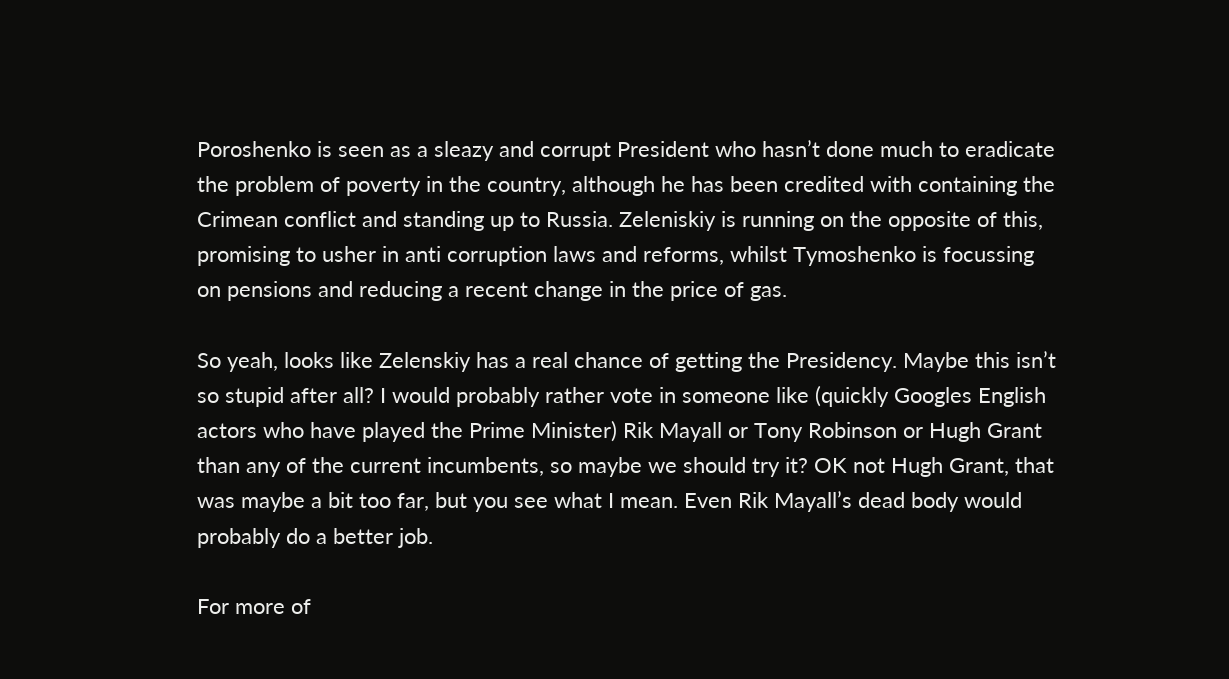Poroshenko is seen as a sleazy and corrupt President who hasn’t done much to eradicate the problem of poverty in the country, although he has been credited with containing the Crimean conflict and standing up to Russia. Zeleniskiy is running on the opposite of this, promising to usher in anti corruption laws and reforms, whilst Tymoshenko is focussing on pensions and reducing a recent change in the price of gas.

So yeah, looks like Zelenskiy has a real chance of getting the Presidency. Maybe this isn’t so stupid after all? I would probably rather vote in someone like (quickly Googles English actors who have played the Prime Minister) Rik Mayall or Tony Robinson or Hugh Grant than any of the current incumbents, so maybe we should try it? OK not Hugh Grant, that was maybe a bit too far, but you see what I mean. Even Rik Mayall’s dead body would probably do a better job.

For more of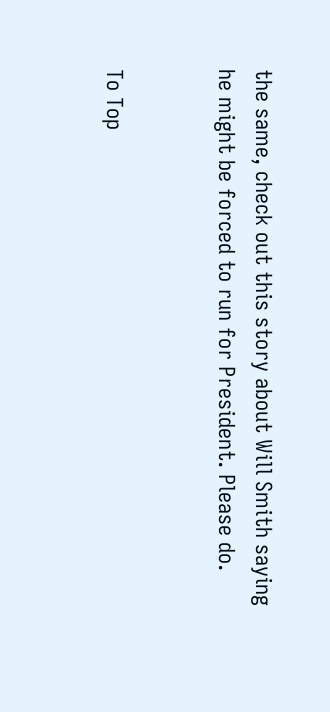the same, check out this story about Will Smith saying he might be forced to run for President. Please do.


To Top